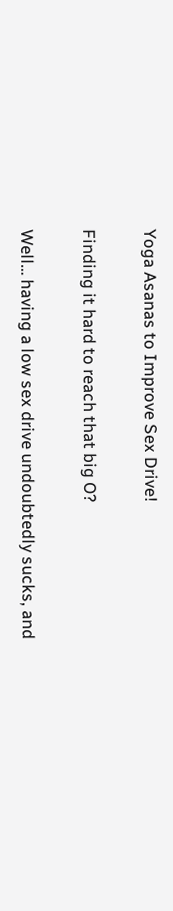Yoga Asanas to Improve Sex Drive!

Finding it hard to reach that big O?

Well… having a low sex drive undoubtedly sucks, and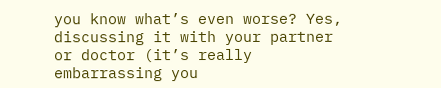you know what’s even worse? Yes, discussing it with your partner or doctor (it’s really embarrassing you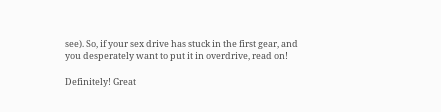see). So, if your sex drive has stuck in the first gear, and you desperately want to put it in overdrive, read on!

Definitely! Great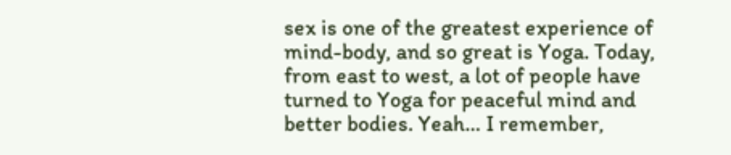sex is one of the greatest experience of mind-body, and so great is Yoga. Today, from east to west, a lot of people have turned to Yoga for peaceful mind and better bodies. Yeah… I remember,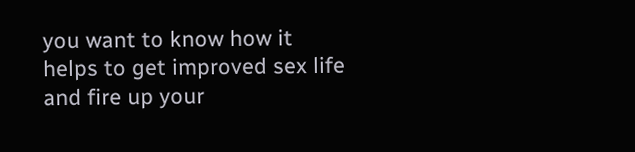you want to know how it helps to get improved sex life and fire up your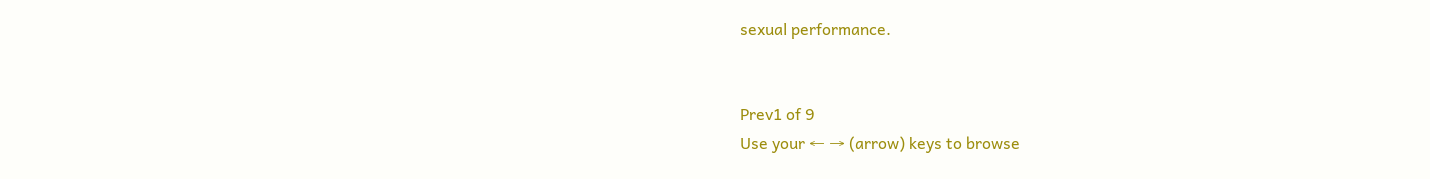sexual performance.


Prev1 of 9
Use your ← → (arrow) keys to browse